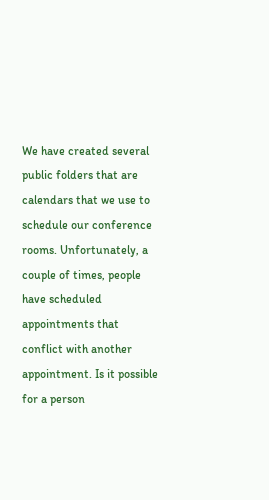We have created several public folders that are calendars that we use to schedule our conference rooms. Unfortunately, a couple of times, people have scheduled appointments that conflict with another appointment. Is it possible for a person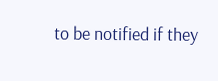to be notified if they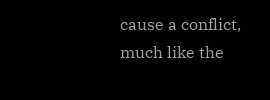cause a conflict, much like the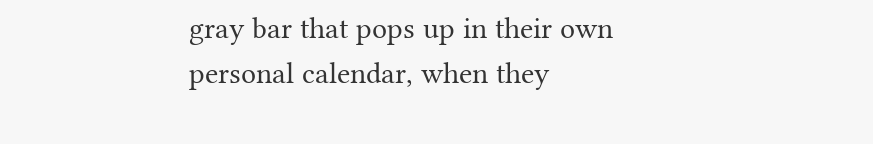gray bar that pops up in their own personal calendar, when they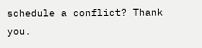schedule a conflict? Thank you.